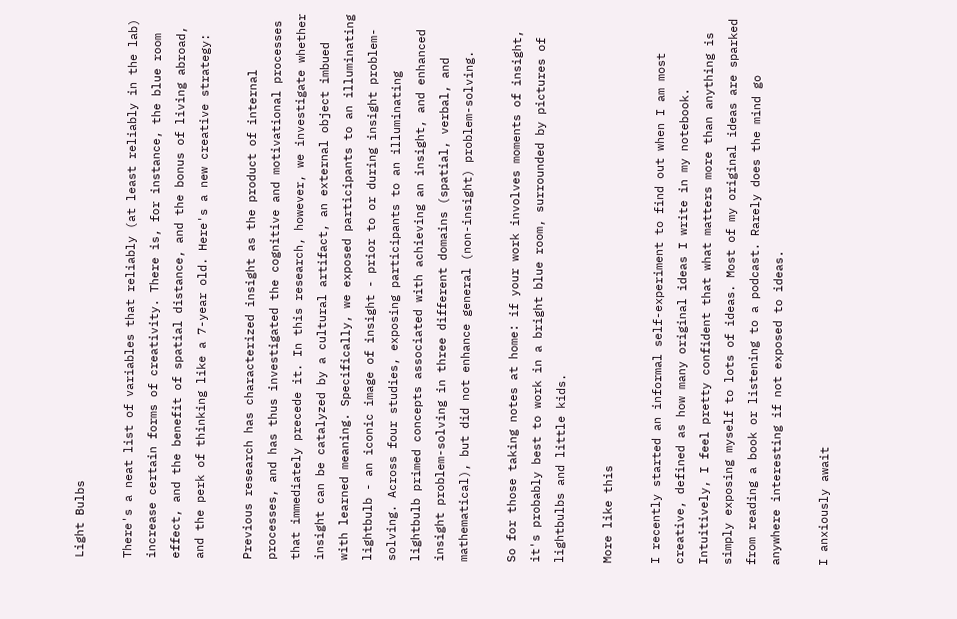Light Bulbs

There's a neat list of variables that reliably (at least reliably in the lab) increase certain forms of creativity. There is, for instance, the blue room effect, and the benefit of spatial distance, and the bonus of living abroad, and the perk of thinking like a 7-year old. Here's a new creative strategy:

Previous research has characterized insight as the product of internal processes, and has thus investigated the cognitive and motivational processes that immediately precede it. In this research, however, we investigate whether insight can be catalyzed by a cultural artifact, an external object imbued with learned meaning. Specifically, we exposed participants to an illuminating lightbulb - an iconic image of insight - prior to or during insight problem-solving. Across four studies, exposing participants to an illuminating lightbulb primed concepts associated with achieving an insight, and enhanced insight problem-solving in three different domains (spatial, verbal, and mathematical), but did not enhance general (non-insight) problem-solving.

So for those taking notes at home: if your work involves moments of insight, it's probably best to work in a bright blue room, surrounded by pictures of lightbulbs and little kids.

More like this

I recently started an informal self-experiment to find out when I am most creative, defined as how many original ideas I write in my notebook. Intuitively, I feel pretty confident that what matters more than anything is simply exposing myself to lots of ideas. Most of my original ideas are sparked from reading a book or listening to a podcast. Rarely does the mind go anywhere interesting if not exposed to ideas.

I anxiously await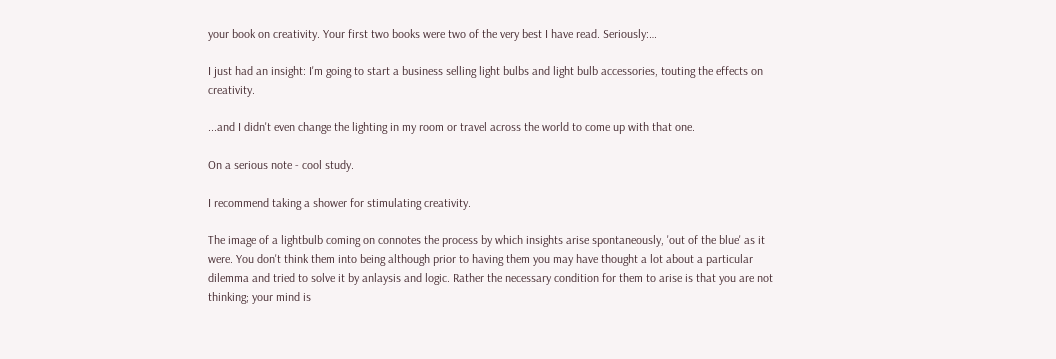your book on creativity. Your first two books were two of the very best I have read. Seriously:…

I just had an insight: I'm going to start a business selling light bulbs and light bulb accessories, touting the effects on creativity.

...and I didn't even change the lighting in my room or travel across the world to come up with that one.

On a serious note - cool study.

I recommend taking a shower for stimulating creativity.

The image of a lightbulb coming on connotes the process by which insights arise spontaneously, 'out of the blue' as it were. You don't think them into being although prior to having them you may have thought a lot about a particular dilemma and tried to solve it by anlaysis and logic. Rather the necessary condition for them to arise is that you are not thinking; your mind is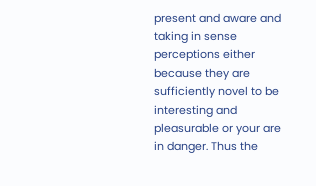present and aware and taking in sense perceptions either because they are sufficiently novel to be interesting and pleasurable or your are in danger. Thus the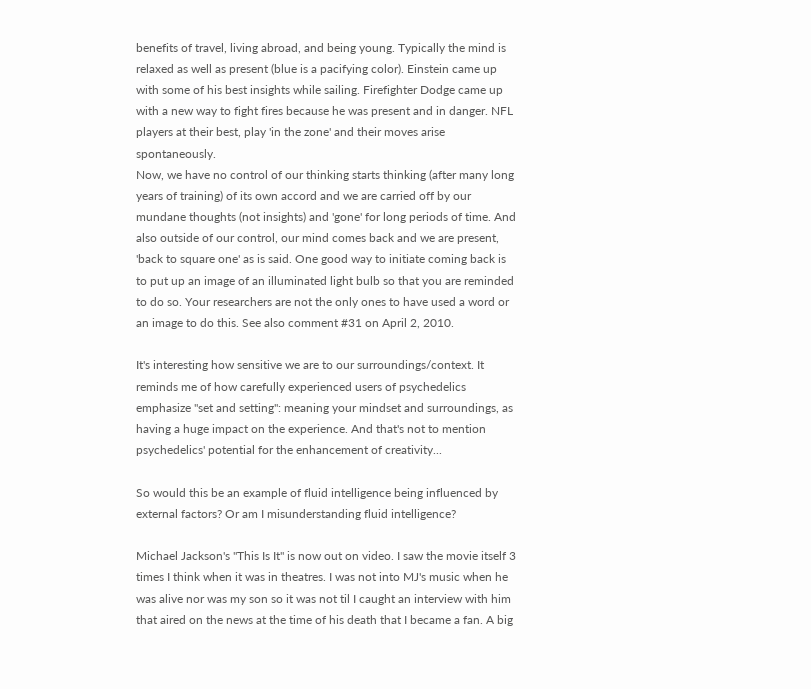benefits of travel, living abroad, and being young. Typically the mind is relaxed as well as present (blue is a pacifying color). Einstein came up with some of his best insights while sailing. Firefighter Dodge came up with a new way to fight fires because he was present and in danger. NFL players at their best, play 'in the zone' and their moves arise spontaneously.
Now, we have no control of our thinking starts thinking (after many long years of training) of its own accord and we are carried off by our mundane thoughts (not insights) and 'gone' for long periods of time. And also outside of our control, our mind comes back and we are present, 'back to square one' as is said. One good way to initiate coming back is to put up an image of an illuminated light bulb so that you are reminded to do so. Your researchers are not the only ones to have used a word or an image to do this. See also comment #31 on April 2, 2010.

It's interesting how sensitive we are to our surroundings/context. It reminds me of how carefully experienced users of psychedelics emphasize "set and setting": meaning your mindset and surroundings, as having a huge impact on the experience. And that's not to mention psychedelics' potential for the enhancement of creativity...

So would this be an example of fluid intelligence being influenced by external factors? Or am I misunderstanding fluid intelligence?

Michael Jackson's "This Is It" is now out on video. I saw the movie itself 3 times I think when it was in theatres. I was not into MJ's music when he was alive nor was my son so it was not til I caught an interview with him that aired on the news at the time of his death that I became a fan. A big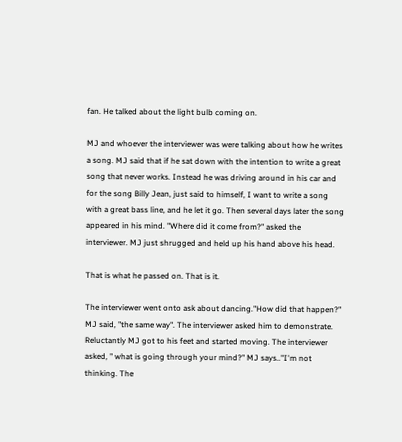fan. He talked about the light bulb coming on.

MJ and whoever the interviewer was were talking about how he writes a song. MJ said that if he sat down with the intention to write a great song that never works. Instead he was driving around in his car and for the song Billy Jean, just said to himself, I want to write a song with a great bass line, and he let it go. Then several days later the song appeared in his mind. "Where did it come from?" asked the interviewer. MJ just shrugged and held up his hand above his head.

That is what he passed on. That is it.

The interviewer went onto ask about dancing."How did that happen?" MJ said, "the same way". The interviewer asked him to demonstrate. Reluctantly MJ got to his feet and started moving. The interviewer asked, " what is going through your mind?" MJ says.."I'm not thinking. The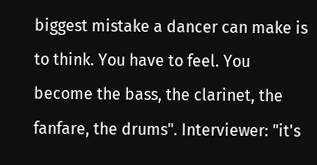biggest mistake a dancer can make is to think. You have to feel. You become the bass, the clarinet, the fanfare, the drums". Interviewer: "it's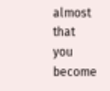almost that you become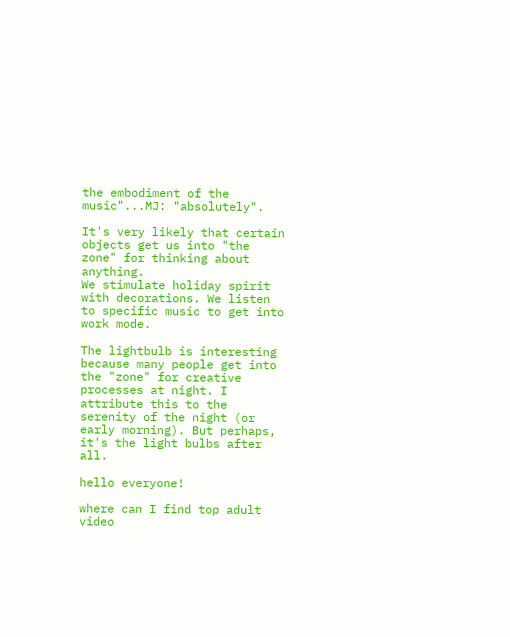the embodiment of the music"...MJ: "absolutely".

It's very likely that certain objects get us into "the zone" for thinking about anything.
We stimulate holiday spirit with decorations. We listen to specific music to get into work mode.

The lightbulb is interesting because many people get into the "zone" for creative processes at night. I attribute this to the serenity of the night (or early morning). But perhaps, it's the light bulbs after all.

hello everyone!

where can I find top adult video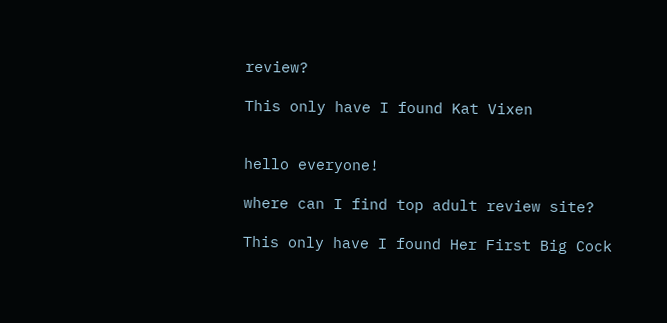review?

This only have I found Kat Vixen


hello everyone!

where can I find top adult review site?

This only have I found Her First Big Cock